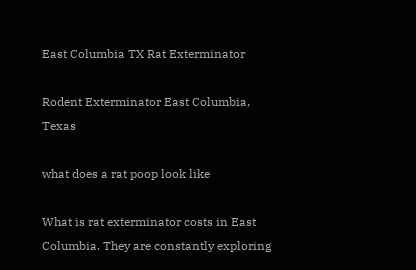East Columbia TX Rat Exterminator

Rodent Exterminator East Columbia, Texas

what does a rat poop look like

What is rat exterminator costs in East Columbia. They are constantly exploring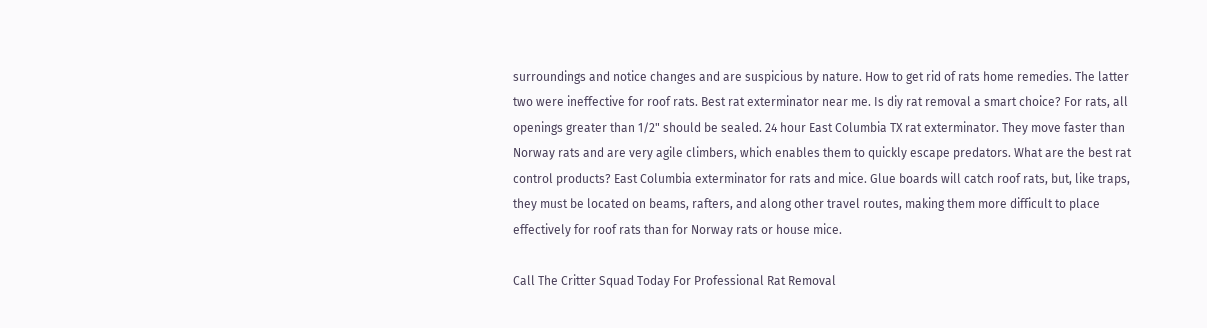surroundings and notice changes and are suspicious by nature. How to get rid of rats home remedies. The latter two were ineffective for roof rats. Best rat exterminator near me. Is diy rat removal a smart choice? For rats, all openings greater than 1/2" should be sealed. 24 hour East Columbia TX rat exterminator. They move faster than Norway rats and are very agile climbers, which enables them to quickly escape predators. What are the best rat control products? East Columbia exterminator for rats and mice. Glue boards will catch roof rats, but, like traps, they must be located on beams, rafters, and along other travel routes, making them more difficult to place effectively for roof rats than for Norway rats or house mice.

Call The Critter Squad Today For Professional Rat Removal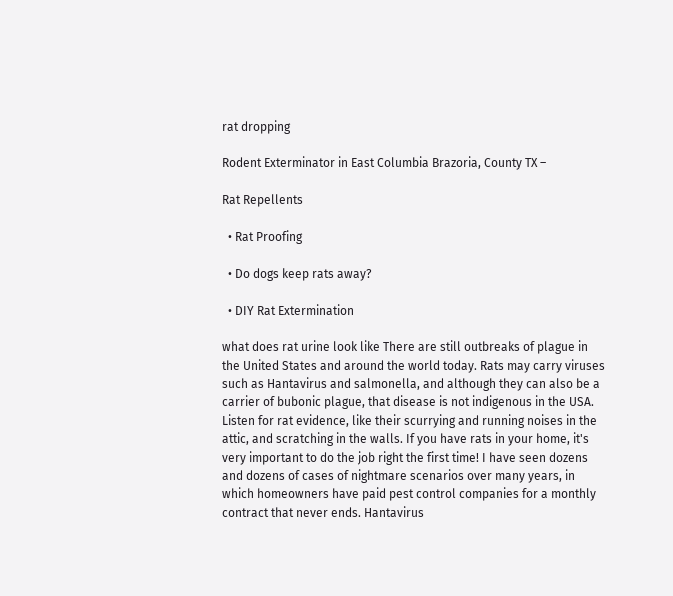rat dropping

Rodent Exterminator in East Columbia Brazoria, County TX –

Rat Repellents

  • Rat Proofing

  • Do dogs keep rats away?

  • DIY Rat Extermination

what does rat urine look like There are still outbreaks of plague in the United States and around the world today. Rats may carry viruses such as Hantavirus and salmonella, and although they can also be a carrier of bubonic plague, that disease is not indigenous in the USA. Listen for rat evidence, like their scurrying and running noises in the attic, and scratching in the walls. If you have rats in your home, it's very important to do the job right the first time! I have seen dozens and dozens of cases of nightmare scenarios over many years, in which homeowners have paid pest control companies for a monthly contract that never ends. Hantavirus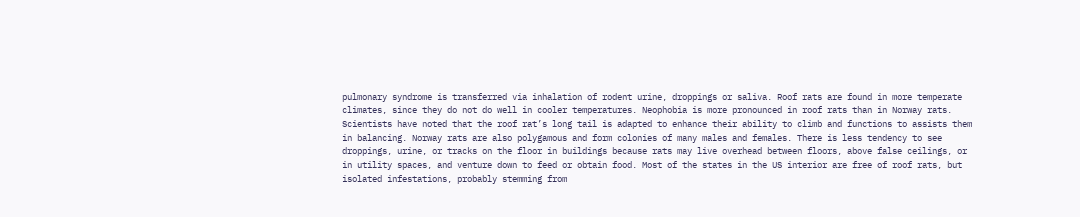pulmonary syndrome is transferred via inhalation of rodent urine, droppings or saliva. Roof rats are found in more temperate climates, since they do not do well in cooler temperatures. Neophobia is more pronounced in roof rats than in Norway rats. Scientists have noted that the roof rat’s long tail is adapted to enhance their ability to climb and functions to assists them in balancing. Norway rats are also polygamous and form colonies of many males and females. There is less tendency to see droppings, urine, or tracks on the floor in buildings because rats may live overhead between floors, above false ceilings, or in utility spaces, and venture down to feed or obtain food. Most of the states in the US interior are free of roof rats, but isolated infestations, probably stemming from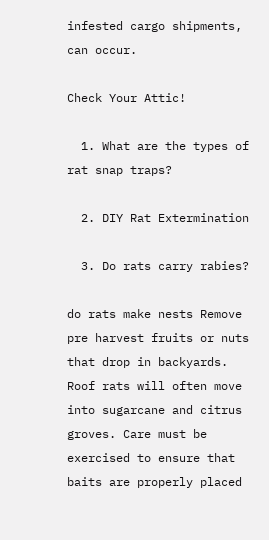infested cargo shipments, can occur.

Check Your Attic!

  1. What are the types of rat snap traps?

  2. DIY Rat Extermination

  3. Do rats carry rabies?

do rats make nests Remove pre harvest fruits or nuts that drop in backyards. Roof rats will often move into sugarcane and citrus groves. Care must be exercised to ensure that baits are properly placed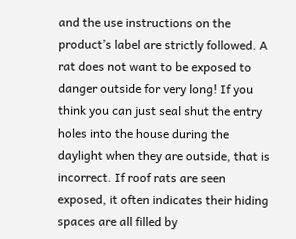and the use instructions on the product’s label are strictly followed. A rat does not want to be exposed to danger outside for very long! If you think you can just seal shut the entry holes into the house during the daylight when they are outside, that is incorrect. If roof rats are seen exposed, it often indicates their hiding spaces are all filled by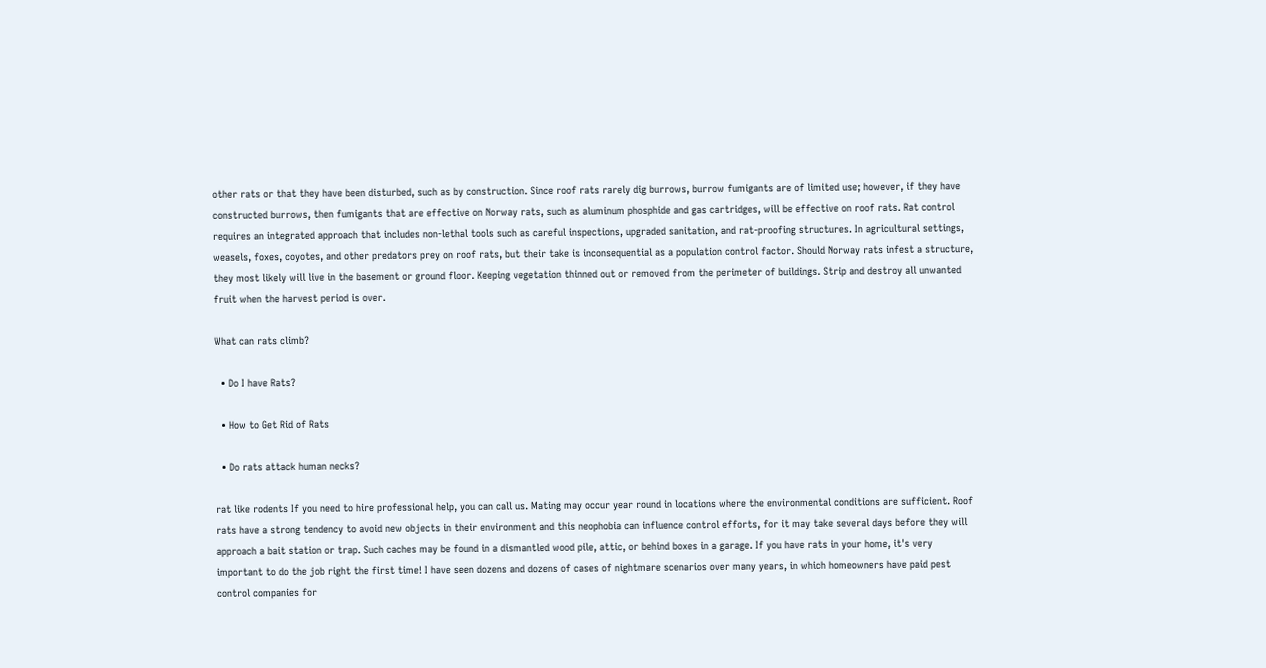other rats or that they have been disturbed, such as by construction. Since roof rats rarely dig burrows, burrow fumigants are of limited use; however, if they have constructed burrows, then fumigants that are effective on Norway rats, such as aluminum phosphide and gas cartridges, will be effective on roof rats. Rat control requires an integrated approach that includes non-lethal tools such as careful inspections, upgraded sanitation, and rat-proofing structures. In agricultural settings, weasels, foxes, coyotes, and other predators prey on roof rats, but their take is inconsequential as a population control factor. Should Norway rats infest a structure, they most likely will live in the basement or ground floor. Keeping vegetation thinned out or removed from the perimeter of buildings. Strip and destroy all unwanted fruit when the harvest period is over.

What can rats climb?

  • Do I have Rats?

  • How to Get Rid of Rats

  • Do rats attack human necks?

rat like rodents If you need to hire professional help, you can call us. Mating may occur year round in locations where the environmental conditions are sufficient. Roof rats have a strong tendency to avoid new objects in their environment and this neophobia can influence control efforts, for it may take several days before they will approach a bait station or trap. Such caches may be found in a dismantled wood pile, attic, or behind boxes in a garage. If you have rats in your home, it's very important to do the job right the first time! I have seen dozens and dozens of cases of nightmare scenarios over many years, in which homeowners have paid pest control companies for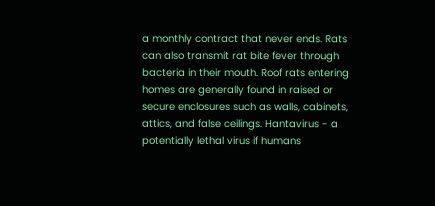a monthly contract that never ends. Rats can also transmit rat bite fever through bacteria in their mouth. Roof rats entering homes are generally found in raised or secure enclosures such as walls, cabinets, attics, and false ceilings. Hantavirus - a potentially lethal virus if humans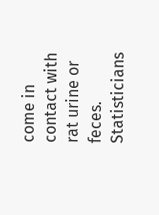come in contact with rat urine or feces. Statisticians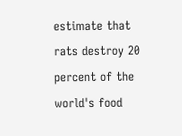estimate that rats destroy 20 percent of the world's food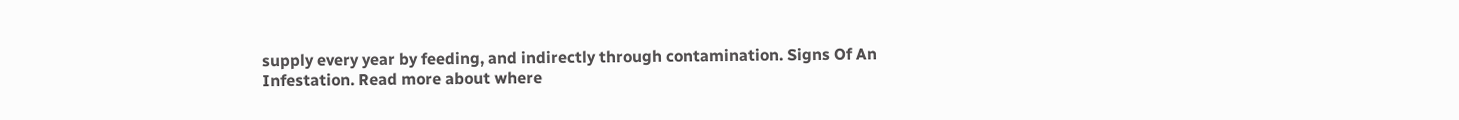supply every year by feeding, and indirectly through contamination. Signs Of An Infestation. Read more about where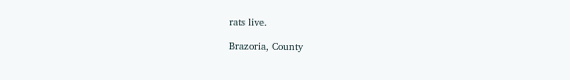rats live.

Brazoria, County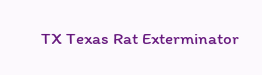TX Texas Rat Exterminator